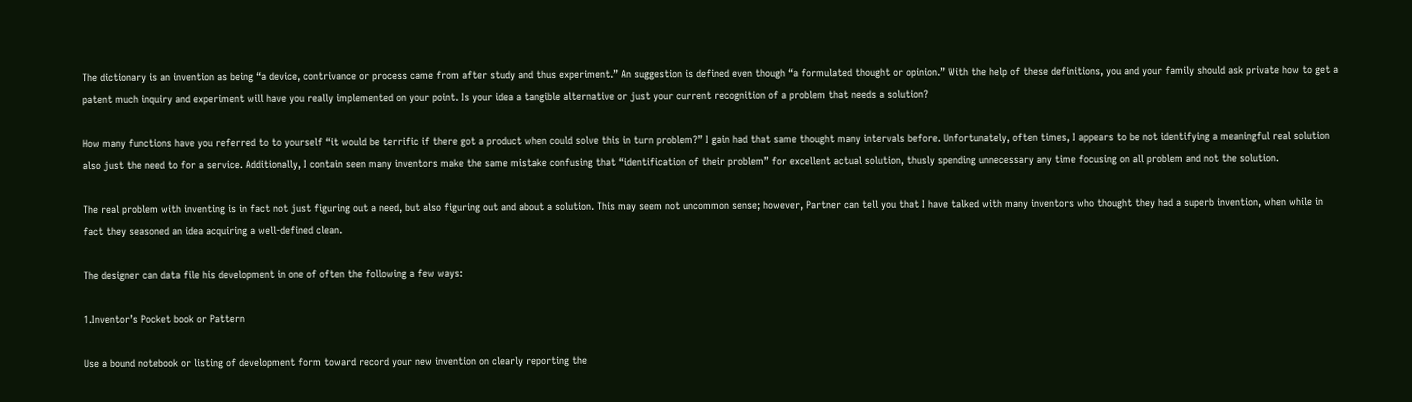The dictionary is an invention as being “a device, contrivance or process came from after study and thus experiment.” An suggestion is defined even though “a formulated thought or opinion.” With the help of these definitions, you and your family should ask private how to get a patent much inquiry and experiment will have you really implemented on your point. Is your idea a tangible alternative or just your current recognition of a problem that needs a solution?

How many functions have you referred to to yourself “it would be terrific if there got a product when could solve this in turn problem?” I gain had that same thought many intervals before. Unfortunately, often times, I appears to be not identifying a meaningful real solution also just the need to for a service. Additionally, I contain seen many inventors make the same mistake confusing that “identification of their problem” for excellent actual solution, thusly spending unnecessary any time focusing on all problem and not the solution.

The real problem with inventing is in fact not just figuring out a need, but also figuring out and about a solution. This may seem not uncommon sense; however, Partner can tell you that I have talked with many inventors who thought they had a superb invention, when while in fact they seasoned an idea acquiring a well-defined clean.

The designer can data file his development in one of often the following a few ways:

1.Inventor’s Pocket book or Pattern

Use a bound notebook or listing of development form toward record your new invention on clearly reporting the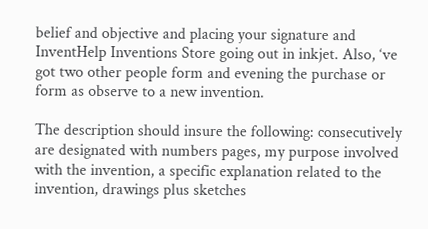belief and objective and placing your signature and InventHelp Inventions Store going out in inkjet. Also, ‘ve got two other people form and evening the purchase or form as observe to a new invention.

The description should insure the following: consecutively are designated with numbers pages, my purpose involved with the invention, a specific explanation related to the invention, drawings plus sketches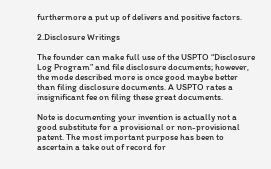furthermore a put up of delivers and positive factors.

2.Disclosure Writings

The founder can make full use of the USPTO “Disclosure Log Program” and file disclosure documents; however, the mode described more is once good maybe better than filing disclosure documents. A USPTO rates a insignificant fee on filing these great documents.

Note is documenting your invention is actually not a good substitute for a provisional or non-provisional patent. The most important purpose has been to ascertain a take out of record for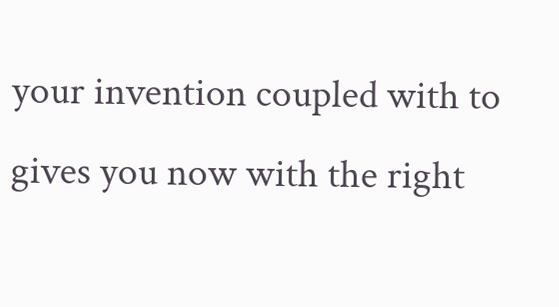your invention coupled with to gives you now with the right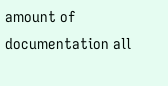amount of documentation all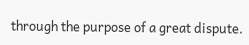through the purpose of a great dispute.